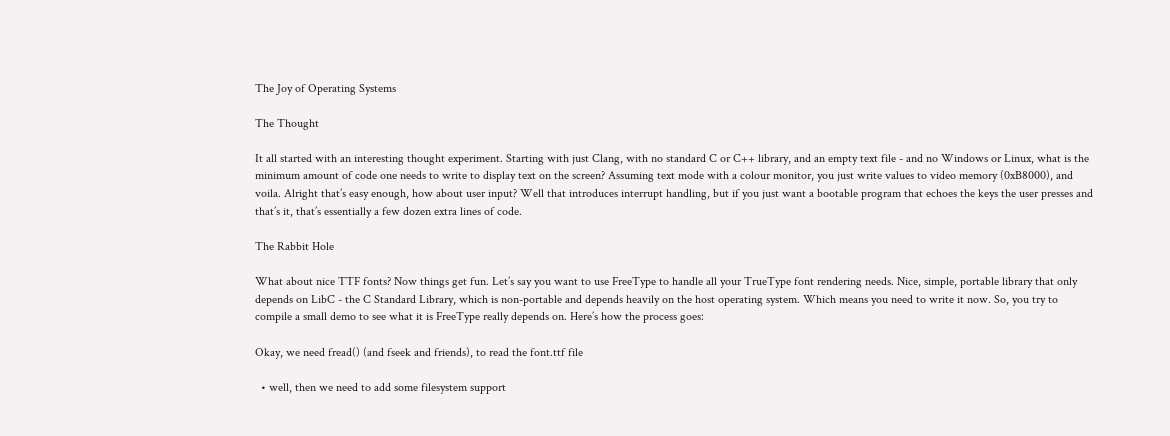The Joy of Operating Systems

The Thought

It all started with an interesting thought experiment. Starting with just Clang, with no standard C or C++ library, and an empty text file - and no Windows or Linux, what is the minimum amount of code one needs to write to display text on the screen? Assuming text mode with a colour monitor, you just write values to video memory (0xB8000), and voila. Alright that’s easy enough, how about user input? Well that introduces interrupt handling, but if you just want a bootable program that echoes the keys the user presses and that’s it, that’s essentially a few dozen extra lines of code.

The Rabbit Hole

What about nice TTF fonts? Now things get fun. Let’s say you want to use FreeType to handle all your TrueType font rendering needs. Nice, simple, portable library that only depends on LibC - the C Standard Library, which is non-portable and depends heavily on the host operating system. Which means you need to write it now. So, you try to compile a small demo to see what it is FreeType really depends on. Here’s how the process goes:

Okay, we need fread() (and fseek and friends), to read the font.ttf file

  • well, then we need to add some filesystem support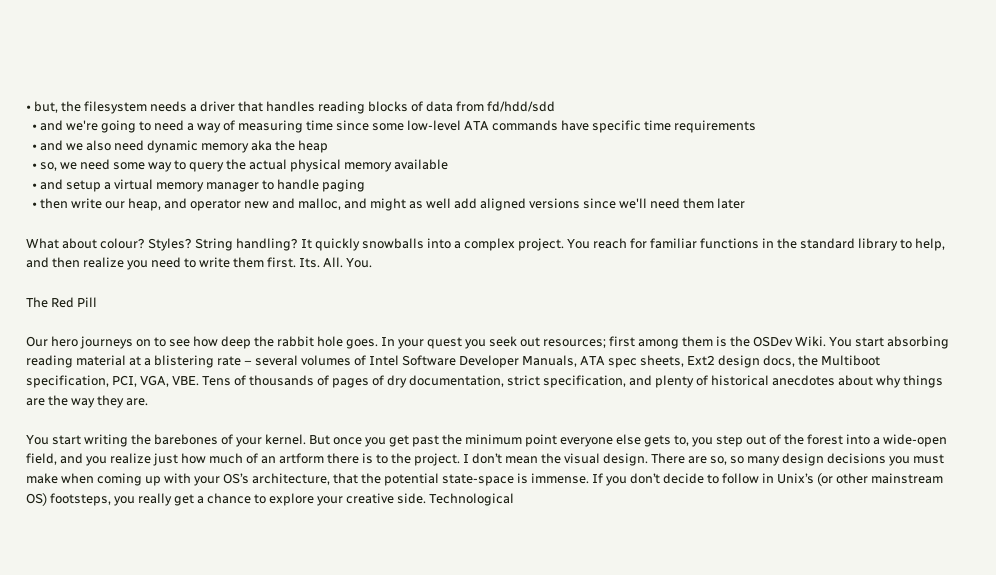• but, the filesystem needs a driver that handles reading blocks of data from fd/hdd/sdd
  • and we're going to need a way of measuring time since some low-level ATA commands have specific time requirements
  • and we also need dynamic memory aka the heap
  • so, we need some way to query the actual physical memory available
  • and setup a virtual memory manager to handle paging
  • then write our heap, and operator new and malloc, and might as well add aligned versions since we'll need them later

What about colour? Styles? String handling? It quickly snowballs into a complex project. You reach for familiar functions in the standard library to help, and then realize you need to write them first. Its. All. You.

The Red Pill

Our hero journeys on to see how deep the rabbit hole goes. In your quest you seek out resources; first among them is the OSDev Wiki. You start absorbing reading material at a blistering rate – several volumes of Intel Software Developer Manuals, ATA spec sheets, Ext2 design docs, the Multiboot specification, PCI, VGA, VBE. Tens of thousands of pages of dry documentation, strict specification, and plenty of historical anecdotes about why things are the way they are.

You start writing the barebones of your kernel. But once you get past the minimum point everyone else gets to, you step out of the forest into a wide-open field, and you realize just how much of an artform there is to the project. I don’t mean the visual design. There are so, so many design decisions you must make when coming up with your OS’s architecture, that the potential state-space is immense. If you don’t decide to follow in Unix’s (or other mainstream OS) footsteps, you really get a chance to explore your creative side. Technological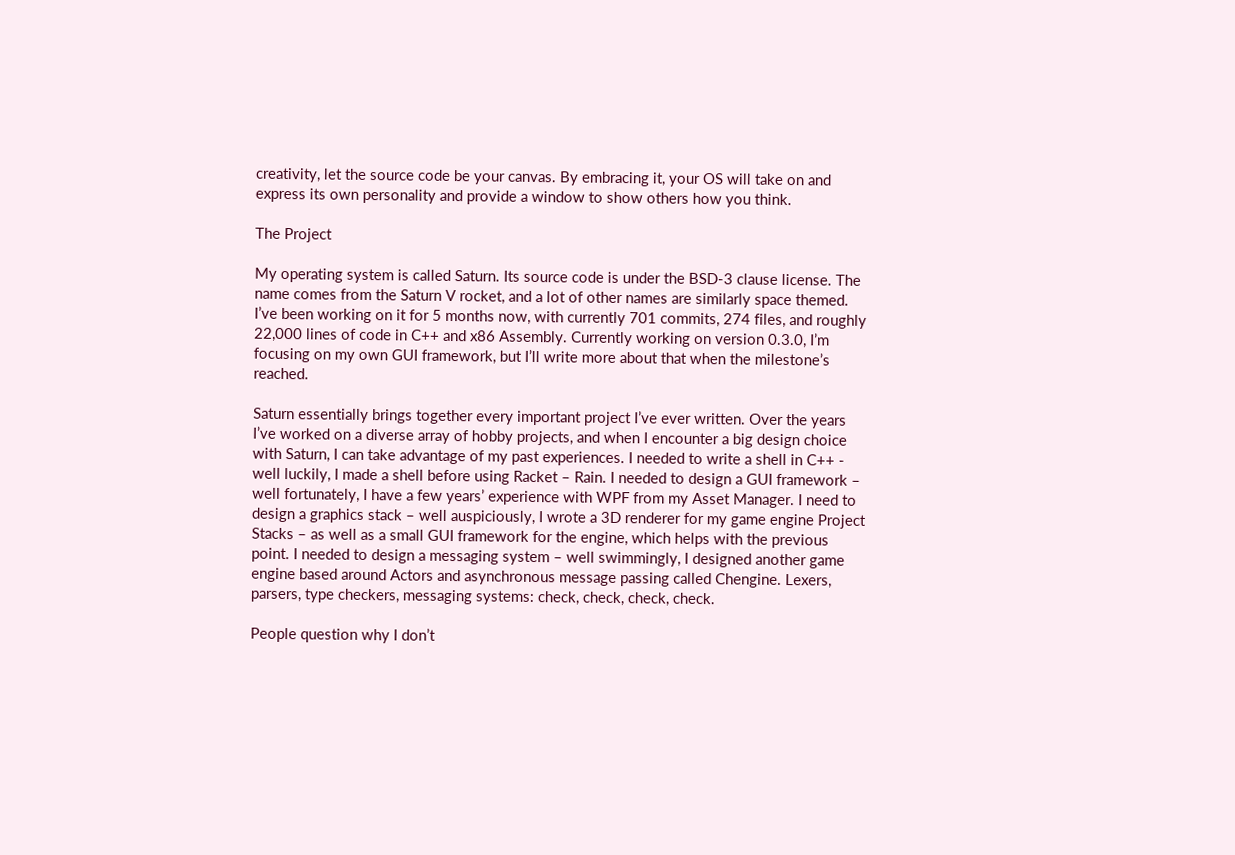creativity, let the source code be your canvas. By embracing it, your OS will take on and express its own personality and provide a window to show others how you think.

The Project

My operating system is called Saturn. Its source code is under the BSD-3 clause license. The name comes from the Saturn V rocket, and a lot of other names are similarly space themed. I’ve been working on it for 5 months now, with currently 701 commits, 274 files, and roughly 22,000 lines of code in C++ and x86 Assembly. Currently working on version 0.3.0, I’m focusing on my own GUI framework, but I’ll write more about that when the milestone’s reached.

Saturn essentially brings together every important project I’ve ever written. Over the years I’ve worked on a diverse array of hobby projects, and when I encounter a big design choice with Saturn, I can take advantage of my past experiences. I needed to write a shell in C++ - well luckily, I made a shell before using Racket – Rain. I needed to design a GUI framework – well fortunately, I have a few years’ experience with WPF from my Asset Manager. I need to design a graphics stack – well auspiciously, I wrote a 3D renderer for my game engine Project Stacks – as well as a small GUI framework for the engine, which helps with the previous point. I needed to design a messaging system – well swimmingly, I designed another game engine based around Actors and asynchronous message passing called Chengine. Lexers, parsers, type checkers, messaging systems: check, check, check, check.

People question why I don’t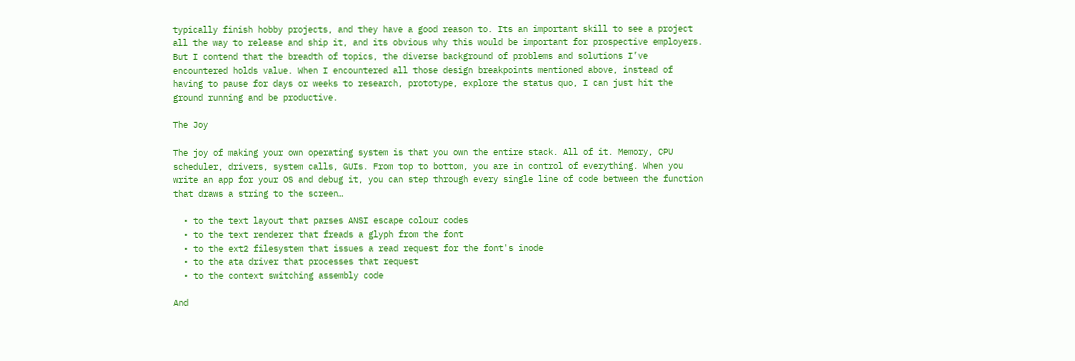typically finish hobby projects, and they have a good reason to. Its an important skill to see a project all the way to release and ship it, and its obvious why this would be important for prospective employers. But I contend that the breadth of topics, the diverse background of problems and solutions I’ve encountered holds value. When I encountered all those design breakpoints mentioned above, instead of having to pause for days or weeks to research, prototype, explore the status quo, I can just hit the ground running and be productive.

The Joy

The joy of making your own operating system is that you own the entire stack. All of it. Memory, CPU scheduler, drivers, system calls, GUIs. From top to bottom, you are in control of everything. When you write an app for your OS and debug it, you can step through every single line of code between the function that draws a string to the screen…

  • to the text layout that parses ANSI escape colour codes
  • to the text renderer that freads a glyph from the font
  • to the ext2 filesystem that issues a read request for the font's inode
  • to the ata driver that processes that request
  • to the context switching assembly code

And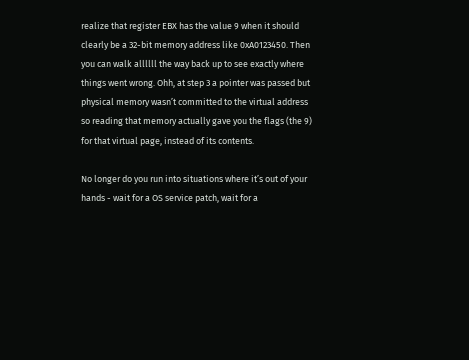realize that register EBX has the value 9 when it should clearly be a 32-bit memory address like 0xA0123450. Then you can walk allllll the way back up to see exactly where things went wrong. Ohh, at step 3 a pointer was passed but physical memory wasn’t committed to the virtual address so reading that memory actually gave you the flags (the 9) for that virtual page, instead of its contents.

No longer do you run into situations where it’s out of your hands - wait for a OS service patch, wait for a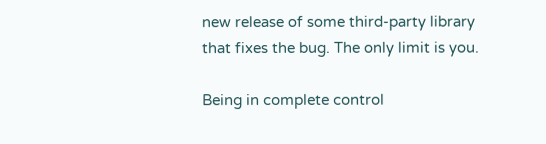new release of some third-party library that fixes the bug. The only limit is you.

Being in complete control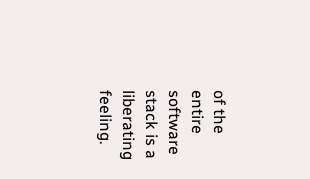of the entire software stack is a liberating feeling.